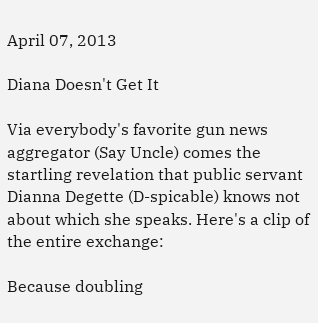April 07, 2013

Diana Doesn't Get It

Via everybody's favorite gun news aggregator (Say Uncle) comes the startling revelation that public servant Dianna Degette (D-spicable) knows not about which she speaks. Here's a clip of the entire exchange:

Because doubling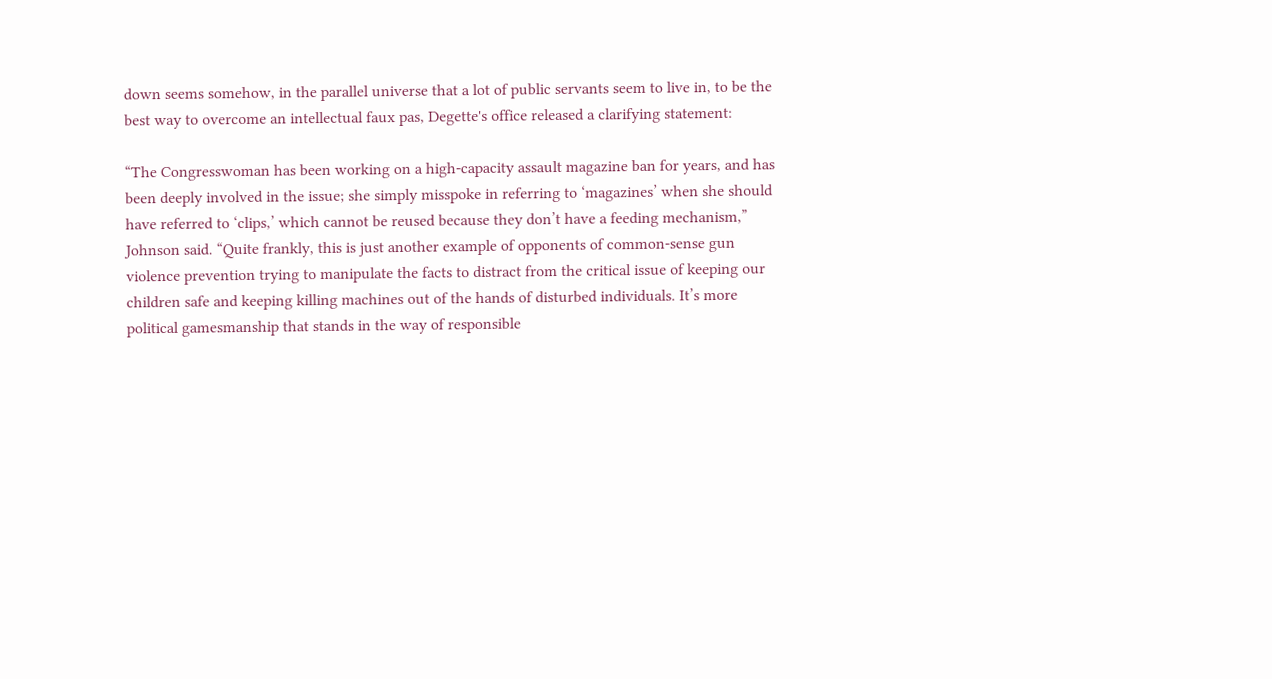down seems somehow, in the parallel universe that a lot of public servants seem to live in, to be the best way to overcome an intellectual faux pas, Degette's office released a clarifying statement:

“The Congresswoman has been working on a high-capacity assault magazine ban for years, and has been deeply involved in the issue; she simply misspoke in referring to ‘magazines’ when she should have referred to ‘clips,’ which cannot be reused because they don’t have a feeding mechanism,” Johnson said. “Quite frankly, this is just another example of opponents of common-sense gun violence prevention trying to manipulate the facts to distract from the critical issue of keeping our children safe and keeping killing machines out of the hands of disturbed individuals. It’s more political gamesmanship that stands in the way of responsible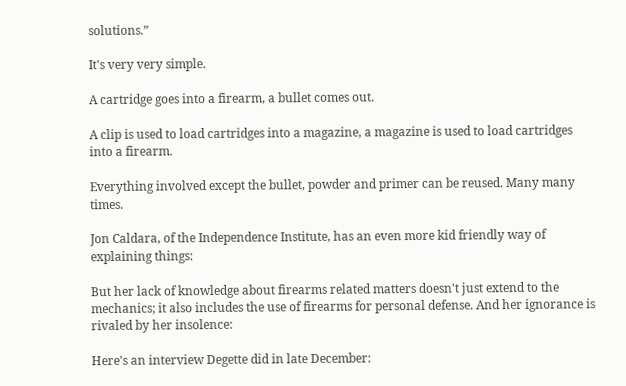solutions.”

It's very very simple.

A cartridge goes into a firearm, a bullet comes out.

A clip is used to load cartridges into a magazine, a magazine is used to load cartridges into a firearm.

Everything involved except the bullet, powder and primer can be reused. Many many times.

Jon Caldara, of the Independence Institute, has an even more kid friendly way of explaining things:

But her lack of knowledge about firearms related matters doesn't just extend to the mechanics; it also includes the use of firearms for personal defense. And her ignorance is rivaled by her insolence:

Here's an interview Degette did in late December: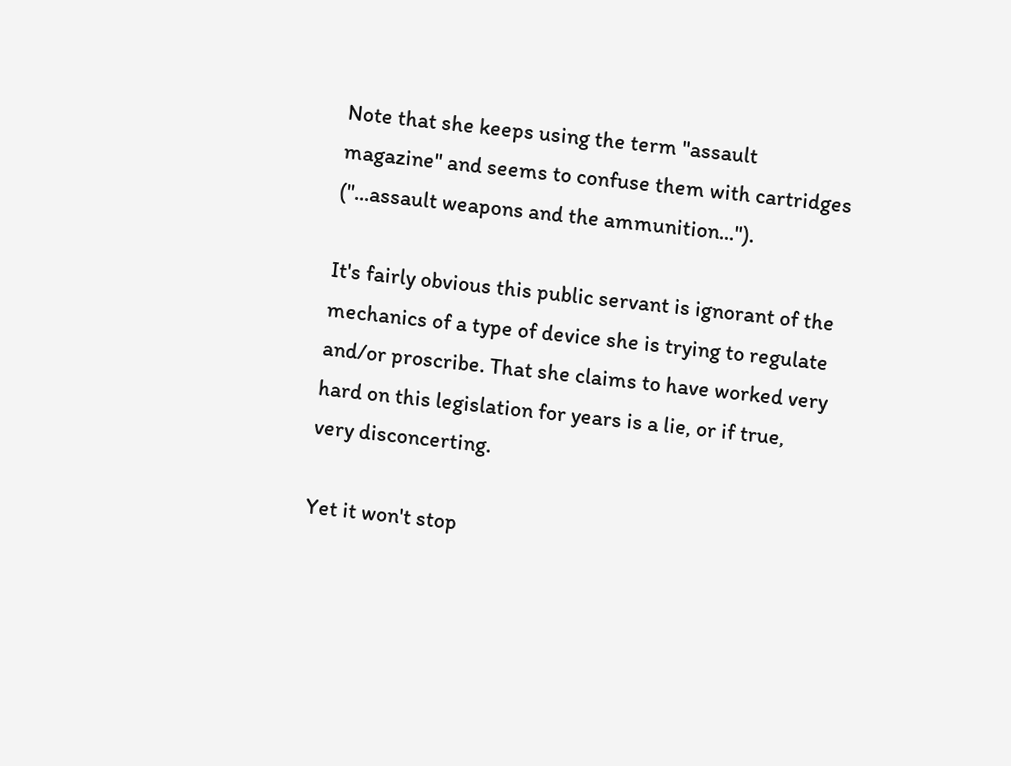Note that she keeps using the term "assault magazine" and seems to confuse them with cartridges ("...assault weapons and the ammunition...").

It's fairly obvious this public servant is ignorant of the mechanics of a type of device she is trying to regulate and/or proscribe. That she claims to have worked very hard on this legislation for years is a lie, or if true, very disconcerting.

Yet it won't stop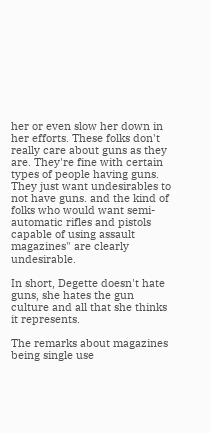her or even slow her down in her efforts. These folks don't really care about guns as they are. They're fine with certain types of people having guns. They just want undesirables to not have guns. and the kind of folks who would want semi-automatic rifles and pistols capable of using assault magazines" are clearly undesirable.

In short, Degette doesn't hate guns, she hates the gun culture and all that she thinks it represents.

The remarks about magazines being single use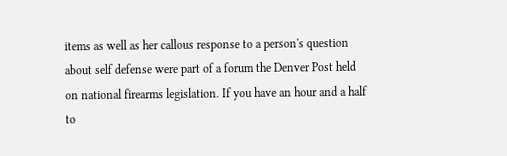items as well as her callous response to a person's question about self defense were part of a forum the Denver Post held on national firearms legislation. If you have an hour and a half to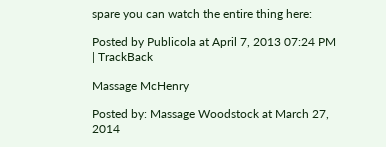spare you can watch the entire thing here:

Posted by Publicola at April 7, 2013 07:24 PM | TrackBack

Massage McHenry

Posted by: Massage Woodstock at March 27, 2014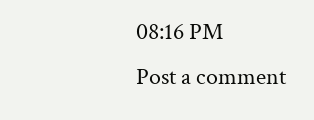08:16 PM
Post a comment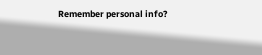Remember personal info?